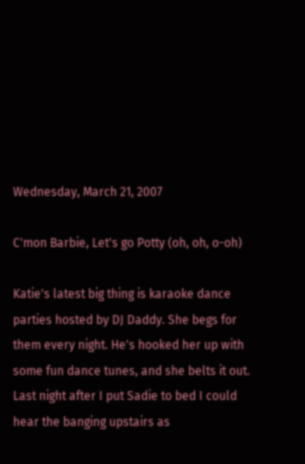Wednesday, March 21, 2007

C'mon Barbie, Let's go Potty (oh, oh, o-oh)

Katie's latest big thing is karaoke dance parties hosted by DJ Daddy. She begs for them every night. He's hooked her up with some fun dance tunes, and she belts it out. Last night after I put Sadie to bed I could hear the banging upstairs as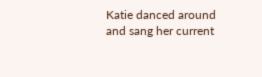Katie danced around and sang her current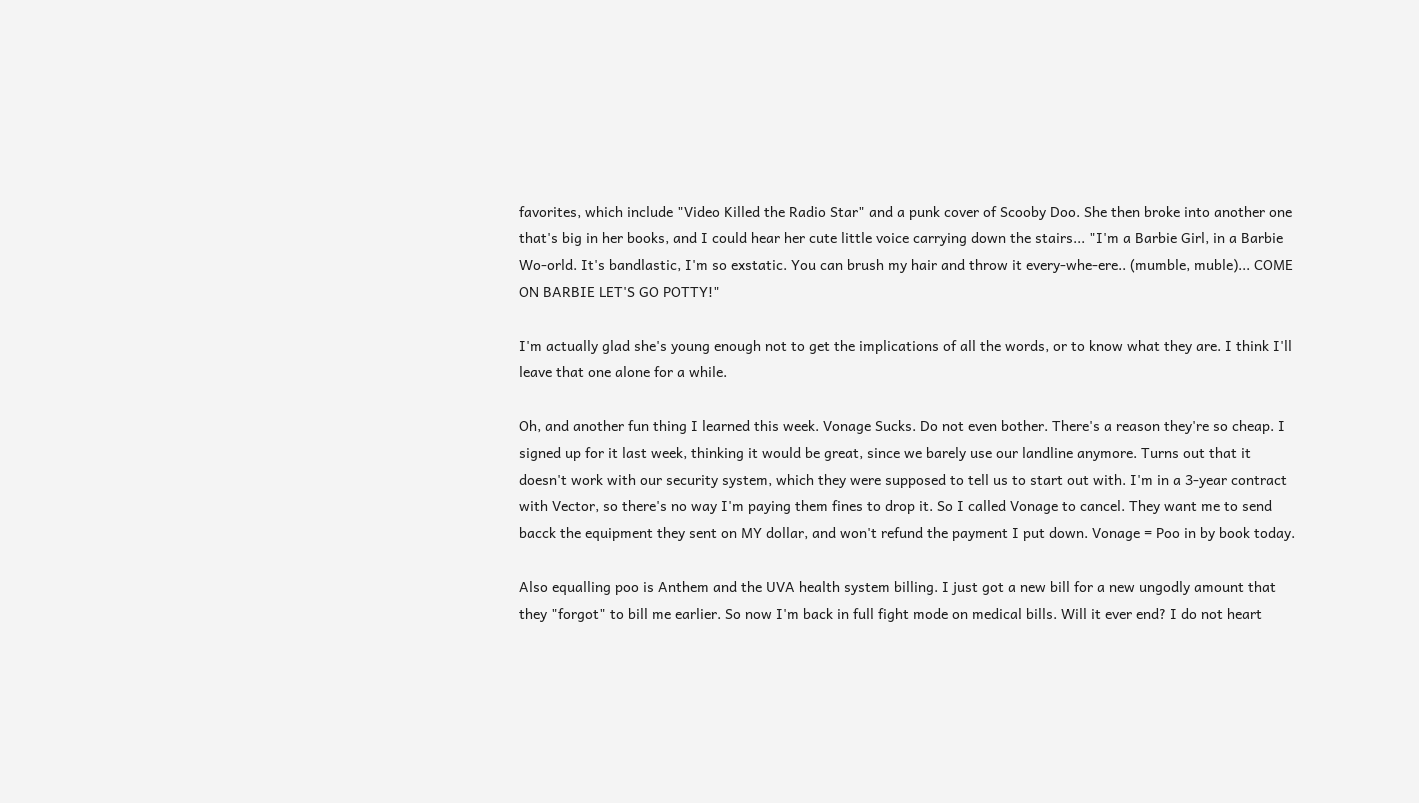favorites, which include "Video Killed the Radio Star" and a punk cover of Scooby Doo. She then broke into another one that's big in her books, and I could hear her cute little voice carrying down the stairs... "I'm a Barbie Girl, in a Barbie Wo-orld. It's bandlastic, I'm so exstatic. You can brush my hair and throw it every-whe-ere.. (mumble, muble)... COME ON BARBIE LET'S GO POTTY!"

I'm actually glad she's young enough not to get the implications of all the words, or to know what they are. I think I'll leave that one alone for a while.

Oh, and another fun thing I learned this week. Vonage Sucks. Do not even bother. There's a reason they're so cheap. I signed up for it last week, thinking it would be great, since we barely use our landline anymore. Turns out that it doesn't work with our security system, which they were supposed to tell us to start out with. I'm in a 3-year contract with Vector, so there's no way I'm paying them fines to drop it. So I called Vonage to cancel. They want me to send bacck the equipment they sent on MY dollar, and won't refund the payment I put down. Vonage = Poo in by book today.

Also equalling poo is Anthem and the UVA health system billing. I just got a new bill for a new ungodly amount that they "forgot" to bill me earlier. So now I'm back in full fight mode on medical bills. Will it ever end? I do not heart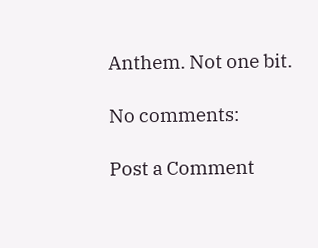Anthem. Not one bit.

No comments:

Post a Comment